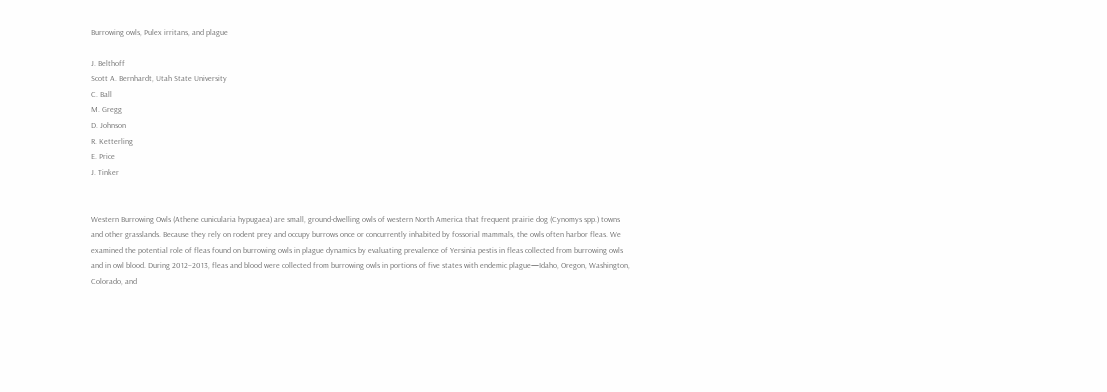Burrowing owls, Pulex irritans, and plague

J. Belthoff
Scott A. Bernhardt, Utah State University
C. Ball
M. Gregg
D. Johnson
R. Ketterling
E. Price
J. Tinker


Western Burrowing Owls (Athene cunicularia hypugaea) are small, ground-dwelling owls of western North America that frequent prairie dog (Cynomys spp.) towns and other grasslands. Because they rely on rodent prey and occupy burrows once or concurrently inhabited by fossorial mammals, the owls often harbor fleas. We examined the potential role of fleas found on burrowing owls in plague dynamics by evaluating prevalence of Yersinia pestis in fleas collected from burrowing owls and in owl blood. During 2012–2013, fleas and blood were collected from burrowing owls in portions of five states with endemic plague—Idaho, Oregon, Washington, Colorado, and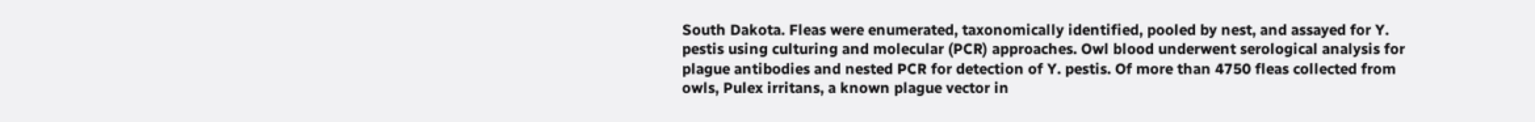South Dakota. Fleas were enumerated, taxonomically identified, pooled by nest, and assayed for Y. pestis using culturing and molecular (PCR) approaches. Owl blood underwent serological analysis for plague antibodies and nested PCR for detection of Y. pestis. Of more than 4750 fleas collected from owls, Pulex irritans, a known plague vector in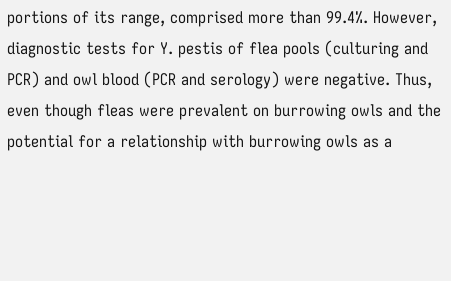portions of its range, comprised more than 99.4%. However, diagnostic tests for Y. pestis of flea pools (culturing and PCR) and owl blood (PCR and serology) were negative. Thus, even though fleas were prevalent on burrowing owls and the potential for a relationship with burrowing owls as a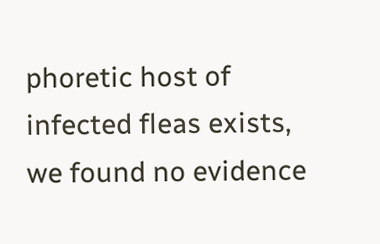phoretic host of infected fleas exists, we found no evidence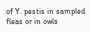of Y. pestis in sampled fleas or in owls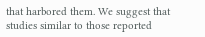that harbored them. We suggest that studies similar to those reported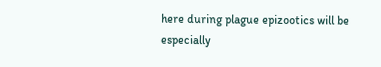here during plague epizootics will be especially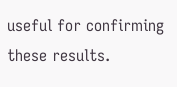useful for confirming these results.